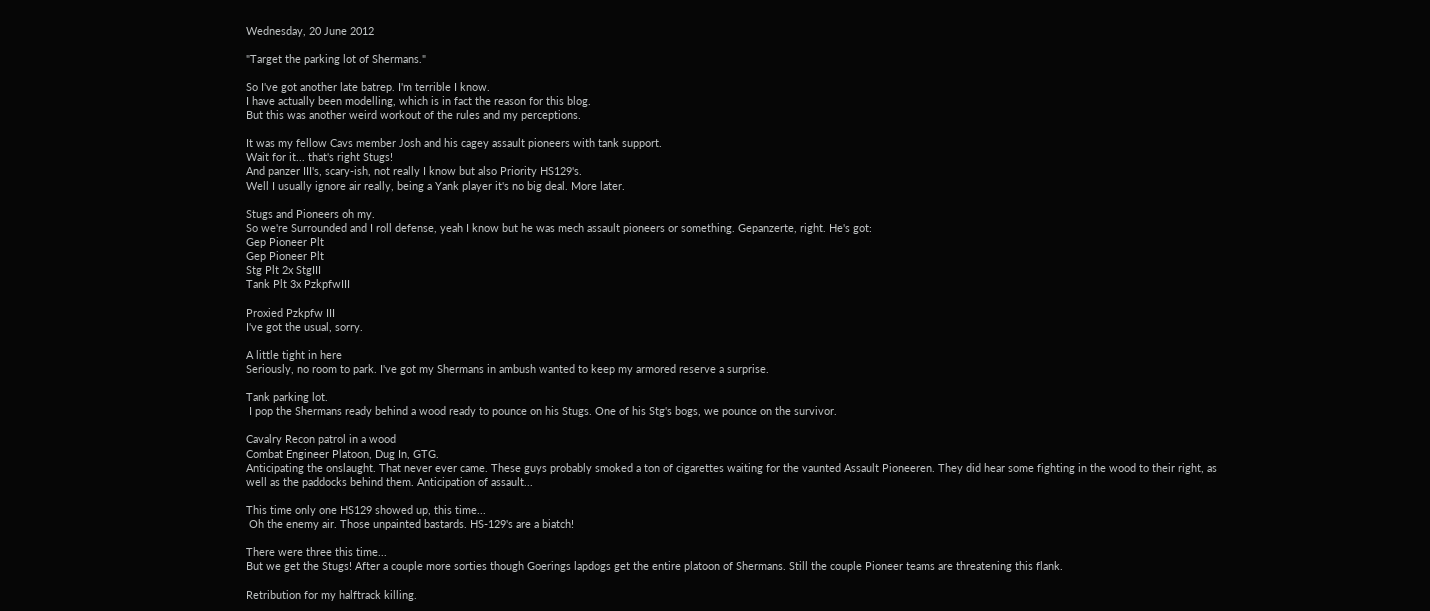Wednesday, 20 June 2012

"Target the parking lot of Shermans."

So I've got another late batrep. I'm terrible I know.
I have actually been modelling, which is in fact the reason for this blog.
But this was another weird workout of the rules and my perceptions.

It was my fellow Cavs member Josh and his cagey assault pioneers with tank support.
Wait for it... that's right Stugs!
And panzer III's, scary-ish, not really I know but also Priority HS129's.
Well I usually ignore air really, being a Yank player it's no big deal. More later.

Stugs and Pioneers oh my.
So we're Surrounded and I roll defense, yeah I know but he was mech assault pioneers or something. Gepanzerte, right. He's got:
Gep Pioneer Plt
Gep Pioneer Plt
Stg Plt 2x StgIII
Tank Plt 3x PzkpfwIII

Proxied Pzkpfw III
I've got the usual, sorry.

A little tight in here
Seriously, no room to park. I've got my Shermans in ambush wanted to keep my armored reserve a surprise.

Tank parking lot.
 I pop the Shermans ready behind a wood ready to pounce on his Stugs. One of his Stg's bogs, we pounce on the survivor.

Cavalry Recon patrol in a wood
Combat Engineer Platoon, Dug In, GTG.
Anticipating the onslaught. That never ever came. These guys probably smoked a ton of cigarettes waiting for the vaunted Assault Pioneeren. They did hear some fighting in the wood to their right, as well as the paddocks behind them. Anticipation of assault...

This time only one HS129 showed up, this time...
 Oh the enemy air. Those unpainted bastards. HS-129's are a biatch!

There were three this time...
But we get the Stugs! After a couple more sorties though Goerings lapdogs get the entire platoon of Shermans. Still the couple Pioneer teams are threatening this flank.

Retribution for my halftrack killing.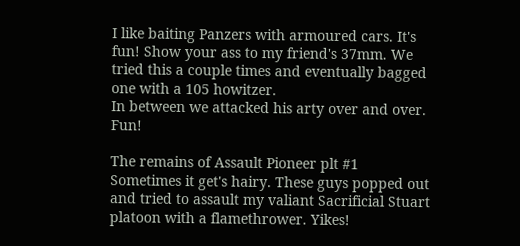I like baiting Panzers with armoured cars. It's fun! Show your ass to my friend's 37mm. We tried this a couple times and eventually bagged one with a 105 howitzer.
In between we attacked his arty over and over. Fun!

The remains of Assault Pioneer plt #1
Sometimes it get's hairy. These guys popped out and tried to assault my valiant Sacrificial Stuart platoon with a flamethrower. Yikes!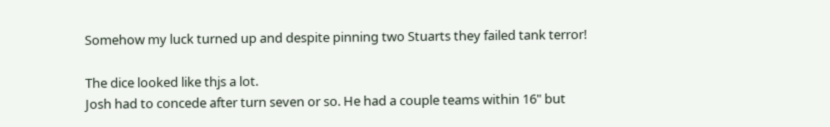Somehow my luck turned up and despite pinning two Stuarts they failed tank terror!

The dice looked like thjs a lot.
Josh had to concede after turn seven or so. He had a couple teams within 16" but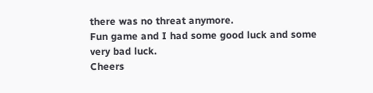there was no threat anymore.
Fun game and I had some good luck and some very bad luck.
Cheers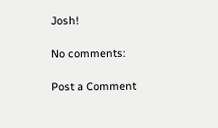Josh!

No comments:

Post a Comment